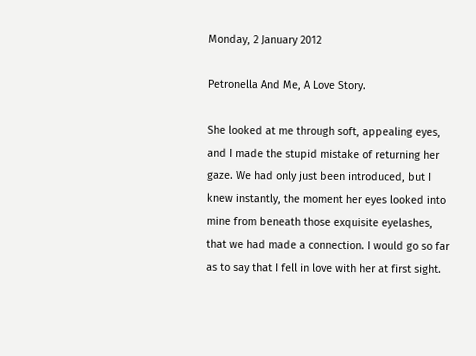Monday, 2 January 2012

Petronella And Me, A Love Story.

She looked at me through soft, appealing eyes, and I made the stupid mistake of returning her gaze. We had only just been introduced, but I knew instantly, the moment her eyes looked into mine from beneath those exquisite eyelashes, that we had made a connection. I would go so far as to say that I fell in love with her at first sight.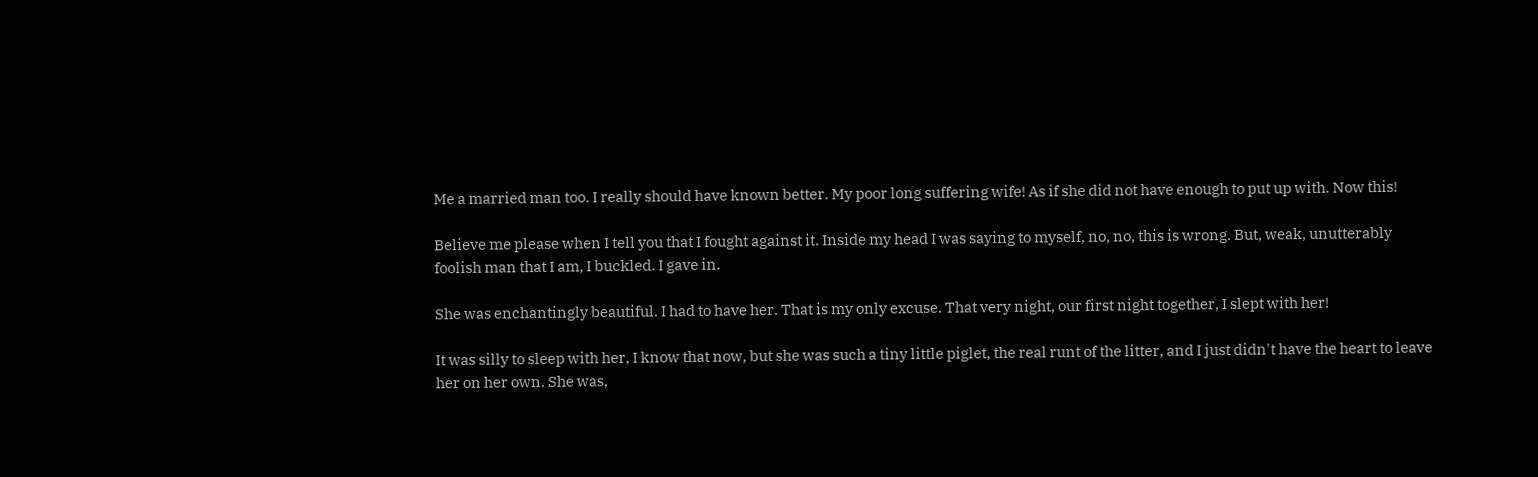Me a married man too. I really should have known better. My poor long suffering wife! As if she did not have enough to put up with. Now this!

Believe me please when I tell you that I fought against it. Inside my head I was saying to myself, no, no, this is wrong. But, weak, unutterably foolish man that I am, I buckled. I gave in.

She was enchantingly beautiful. I had to have her. That is my only excuse. That very night, our first night together, I slept with her!

It was silly to sleep with her, I know that now, but she was such a tiny little piglet, the real runt of the litter, and I just didn't have the heart to leave her on her own. She was,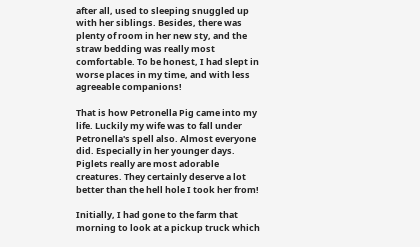after all, used to sleeping snuggled up with her siblings. Besides, there was plenty of room in her new sty, and the straw bedding was really most comfortable. To be honest, I had slept in worse places in my time, and with less agreeable companions!

That is how Petronella Pig came into my life. Luckily my wife was to fall under Petronella's spell also. Almost everyone did. Especially in her younger days. Piglets really are most adorable creatures. They certainly deserve a lot better than the hell hole I took her from!

Initially, I had gone to the farm that morning to look at a pickup truck which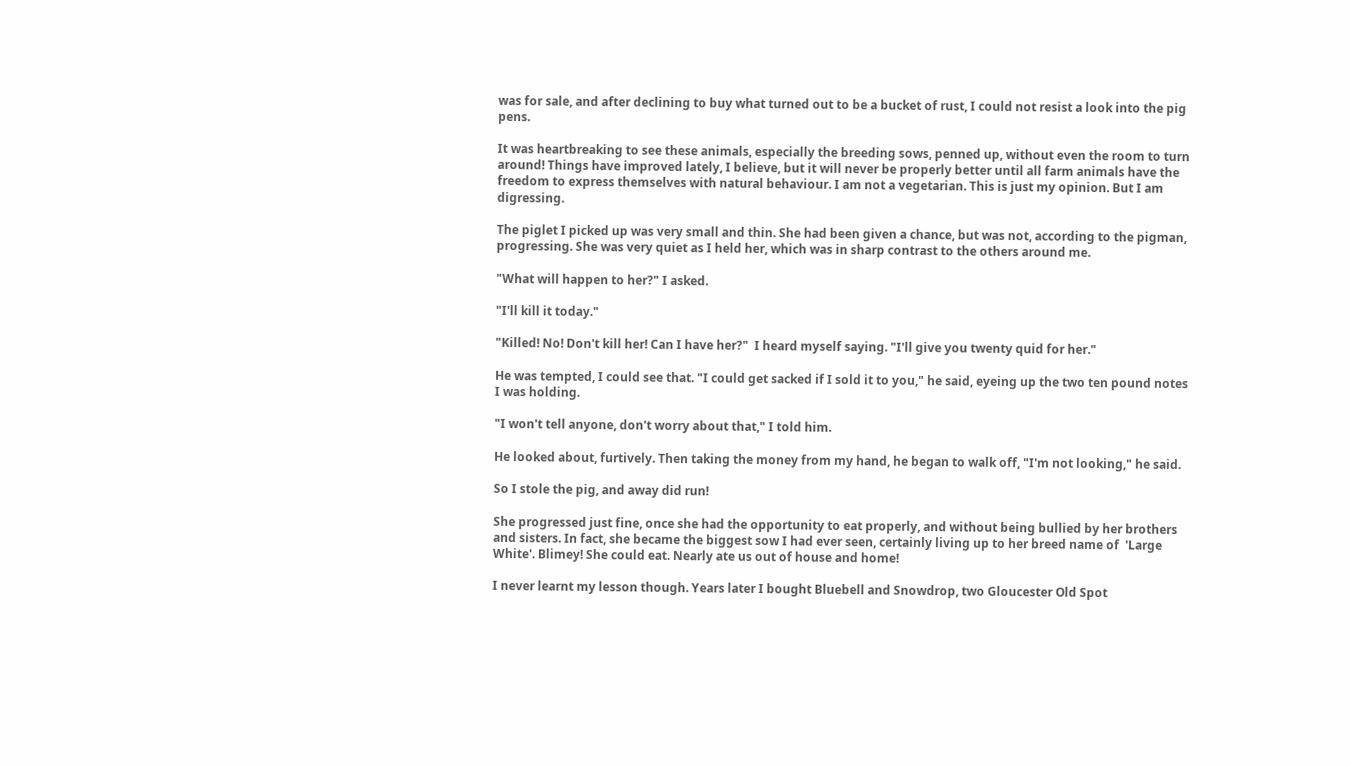was for sale, and after declining to buy what turned out to be a bucket of rust, I could not resist a look into the pig pens.

It was heartbreaking to see these animals, especially the breeding sows, penned up, without even the room to turn around! Things have improved lately, I believe, but it will never be properly better until all farm animals have the freedom to express themselves with natural behaviour. I am not a vegetarian. This is just my opinion. But I am digressing.

The piglet I picked up was very small and thin. She had been given a chance, but was not, according to the pigman, progressing. She was very quiet as I held her, which was in sharp contrast to the others around me.

"What will happen to her?" I asked.

"I'll kill it today."

"Killed! No! Don't kill her! Can I have her?"  I heard myself saying. "I'll give you twenty quid for her."

He was tempted, I could see that. "I could get sacked if I sold it to you," he said, eyeing up the two ten pound notes I was holding.

"I won't tell anyone, don't worry about that," I told him.

He looked about, furtively. Then taking the money from my hand, he began to walk off, "I'm not looking," he said.

So I stole the pig, and away did run!

She progressed just fine, once she had the opportunity to eat properly, and without being bullied by her brothers and sisters. In fact, she became the biggest sow I had ever seen, certainly living up to her breed name of  'Large White'. Blimey! She could eat. Nearly ate us out of house and home!

I never learnt my lesson though. Years later I bought Bluebell and Snowdrop, two Gloucester Old Spot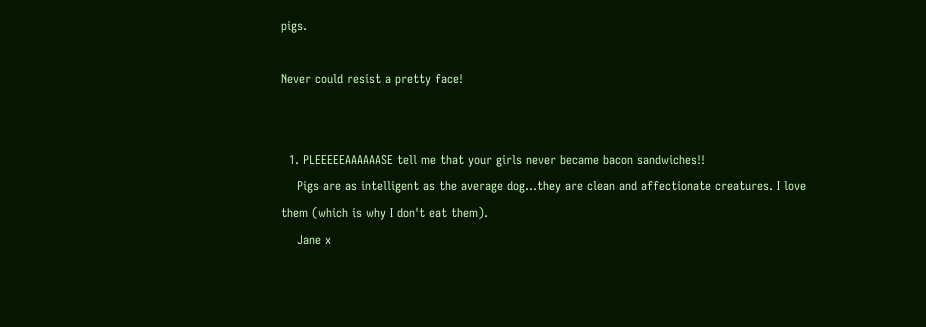pigs.

Never could resist a pretty face!


  1. PLEEEEEAAAAAASE tell me that your girls never became bacon sandwiches!!
    Pigs are as intelligent as the average dog...they are clean and affectionate creatures. I love them (which is why I don't eat them).
    Jane x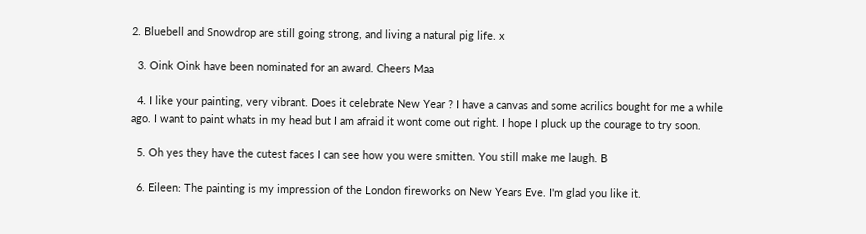2. Bluebell and Snowdrop are still going strong, and living a natural pig life. x

  3. Oink Oink have been nominated for an award. Cheers Maa

  4. I like your painting, very vibrant. Does it celebrate New Year ? I have a canvas and some acrilics bought for me a while ago. I want to paint whats in my head but I am afraid it wont come out right. I hope I pluck up the courage to try soon.

  5. Oh yes they have the cutest faces I can see how you were smitten. You still make me laugh. B

  6. Eileen: The painting is my impression of the London fireworks on New Years Eve. I'm glad you like it.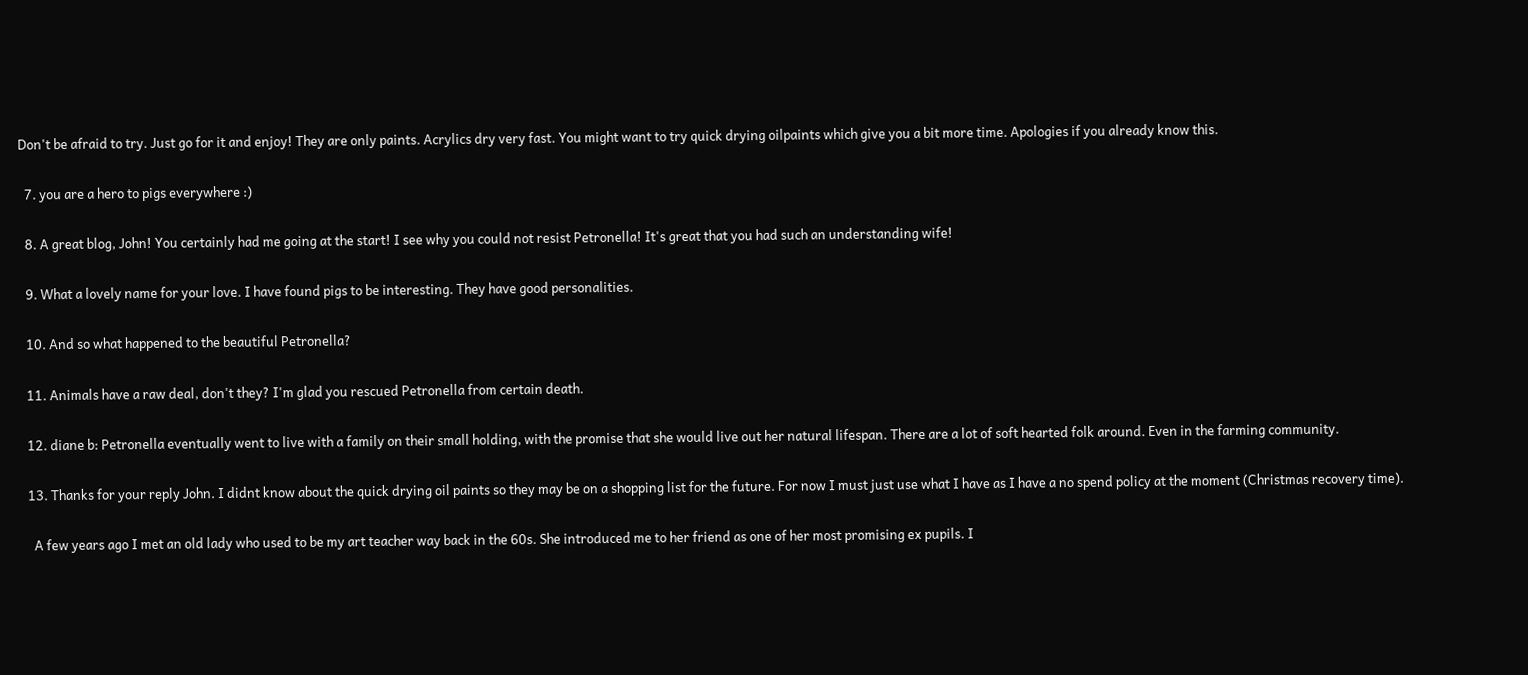Don't be afraid to try. Just go for it and enjoy! They are only paints. Acrylics dry very fast. You might want to try quick drying oilpaints which give you a bit more time. Apologies if you already know this.

  7. you are a hero to pigs everywhere :)

  8. A great blog, John! You certainly had me going at the start! I see why you could not resist Petronella! It's great that you had such an understanding wife!

  9. What a lovely name for your love. I have found pigs to be interesting. They have good personalities.

  10. And so what happened to the beautiful Petronella?

  11. Animals have a raw deal, don't they? I'm glad you rescued Petronella from certain death.

  12. diane b: Petronella eventually went to live with a family on their small holding, with the promise that she would live out her natural lifespan. There are a lot of soft hearted folk around. Even in the farming community.

  13. Thanks for your reply John. I didnt know about the quick drying oil paints so they may be on a shopping list for the future. For now I must just use what I have as I have a no spend policy at the moment (Christmas recovery time).

    A few years ago I met an old lady who used to be my art teacher way back in the 60s. She introduced me to her friend as one of her most promising ex pupils. I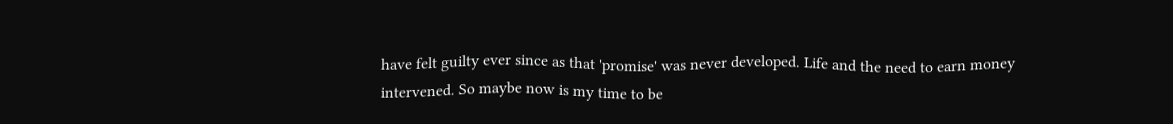have felt guilty ever since as that 'promise' was never developed. Life and the need to earn money intervened. So maybe now is my time to be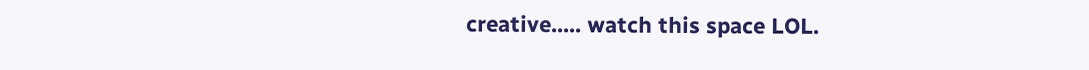creative..... watch this space LOL.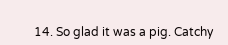14. So glad it was a pig. Catchy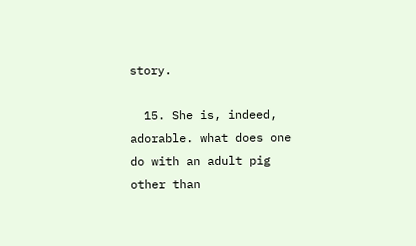story.

  15. She is, indeed, adorable. what does one do with an adult pig other than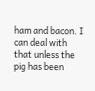ham and bacon. I can deal with that unless the pig has been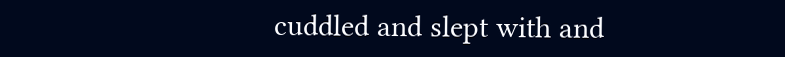cuddled and slept with and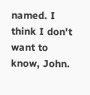named. I think I don't want to know, John.